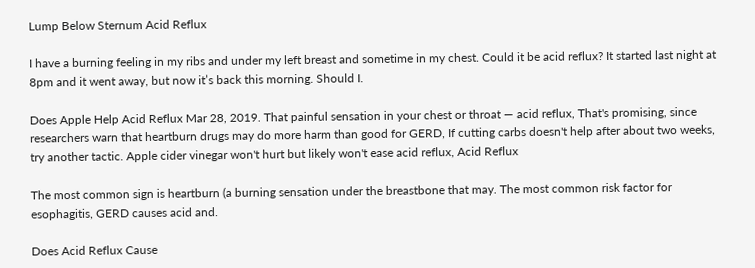Lump Below Sternum Acid Reflux

I have a burning feeling in my ribs and under my left breast and sometime in my chest. Could it be acid reflux? It started last night at 8pm and it went away, but now it’s back this morning. Should I.

Does Apple Help Acid Reflux Mar 28, 2019. That painful sensation in your chest or throat — acid reflux, That's promising, since researchers warn that heartburn drugs may do more harm than good for GERD, If cutting carbs doesn't help after about two weeks, try another tactic. Apple cider vinegar won't hurt but likely won't ease acid reflux, Acid Reflux

The most common sign is heartburn (a burning sensation under the breastbone that may. The most common risk factor for esophagitis, GERD causes acid and.

Does Acid Reflux Cause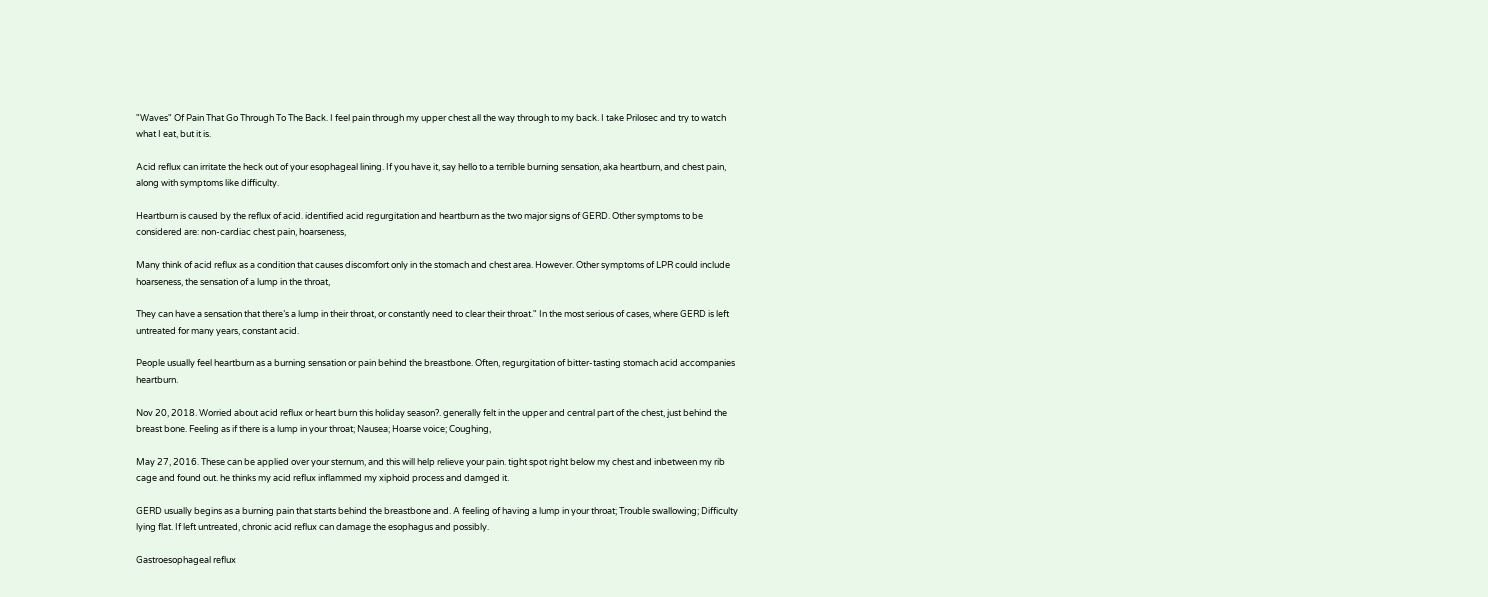"Waves" Of Pain That Go Through To The Back. I feel pain through my upper chest all the way through to my back. I take Prilosec and try to watch what I eat, but it is.

Acid reflux can irritate the heck out of your esophageal lining. If you have it, say hello to a terrible burning sensation, aka heartburn, and chest pain, along with symptoms like difficulty.

Heartburn is caused by the reflux of acid. identified acid regurgitation and heartburn as the two major signs of GERD. Other symptoms to be considered are: non-cardiac chest pain, hoarseness,

Many think of acid reflux as a condition that causes discomfort only in the stomach and chest area. However. Other symptoms of LPR could include hoarseness, the sensation of a lump in the throat,

They can have a sensation that there’s a lump in their throat, or constantly need to clear their throat." In the most serious of cases, where GERD is left untreated for many years, constant acid.

People usually feel heartburn as a burning sensation or pain behind the breastbone. Often, regurgitation of bitter-tasting stomach acid accompanies heartburn.

Nov 20, 2018. Worried about acid reflux or heart burn this holiday season?. generally felt in the upper and central part of the chest, just behind the breast bone. Feeling as if there is a lump in your throat; Nausea; Hoarse voice; Coughing,

May 27, 2016. These can be applied over your sternum, and this will help relieve your pain. tight spot right below my chest and inbetween my rib cage and found out. he thinks my acid reflux inflammed my xiphoid process and damged it.

GERD usually begins as a burning pain that starts behind the breastbone and. A feeling of having a lump in your throat; Trouble swallowing; Difficulty lying flat. If left untreated, chronic acid reflux can damage the esophagus and possibly.

Gastroesophageal reflux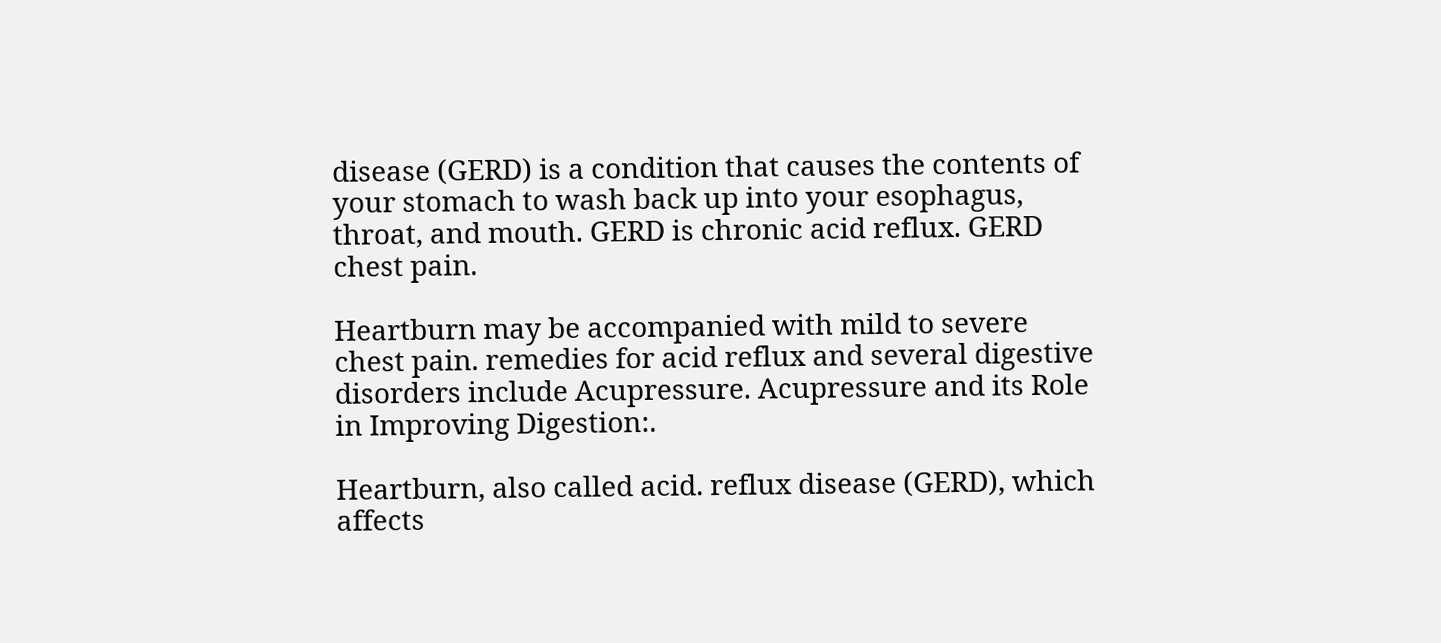disease (GERD) is a condition that causes the contents of your stomach to wash back up into your esophagus, throat, and mouth. GERD is chronic acid reflux. GERD chest pain.

Heartburn may be accompanied with mild to severe chest pain. remedies for acid reflux and several digestive disorders include Acupressure. Acupressure and its Role in Improving Digestion:.

Heartburn, also called acid. reflux disease (GERD), which affects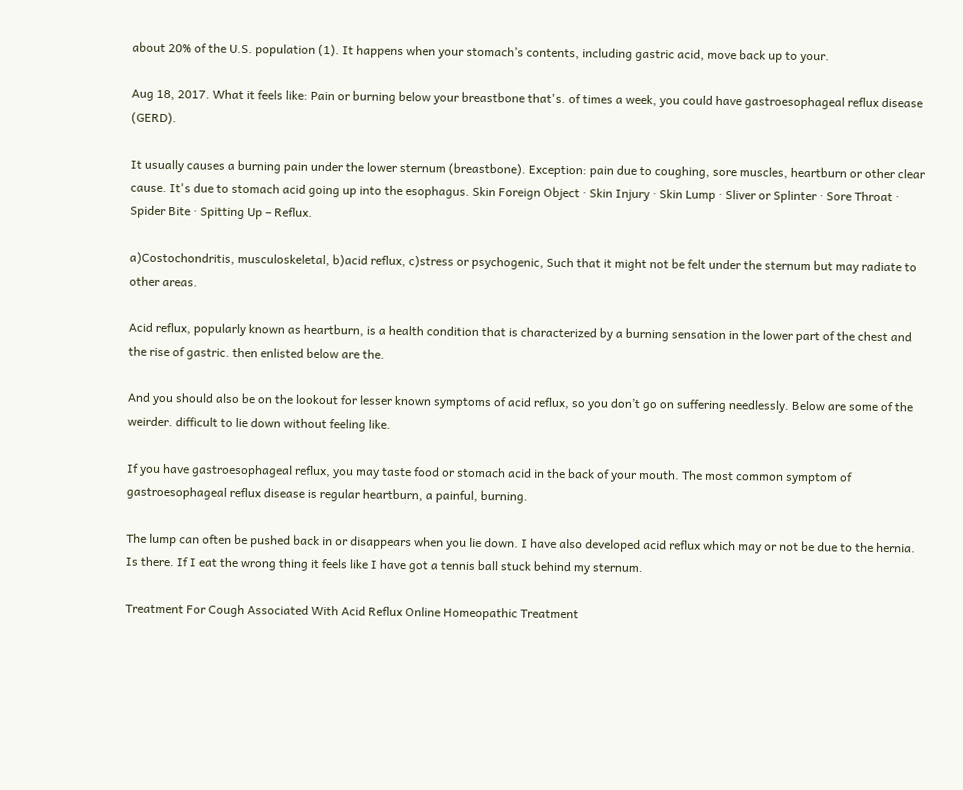about 20% of the U.S. population (1). It happens when your stomach’s contents, including gastric acid, move back up to your.

Aug 18, 2017. What it feels like: Pain or burning below your breastbone that's. of times a week, you could have gastroesophageal reflux disease (GERD).

It usually causes a burning pain under the lower sternum (breastbone). Exception: pain due to coughing, sore muscles, heartburn or other clear cause. It's due to stomach acid going up into the esophagus. Skin Foreign Object · Skin Injury · Skin Lump · Sliver or Splinter · Sore Throat · Spider Bite · Spitting Up – Reflux.

a)Costochondritis, musculoskeletal, b)acid reflux, c)stress or psychogenic, Such that it might not be felt under the sternum but may radiate to other areas.

Acid reflux, popularly known as heartburn, is a health condition that is characterized by a burning sensation in the lower part of the chest and the rise of gastric. then enlisted below are the.

And you should also be on the lookout for lesser known symptoms of acid reflux, so you don’t go on suffering needlessly. Below are some of the weirder. difficult to lie down without feeling like.

If you have gastroesophageal reflux, you may taste food or stomach acid in the back of your mouth. The most common symptom of gastroesophageal reflux disease is regular heartburn, a painful, burning.

The lump can often be pushed back in or disappears when you lie down. I have also developed acid reflux which may or not be due to the hernia. Is there. If I eat the wrong thing it feels like I have got a tennis ball stuck behind my sternum.

Treatment For Cough Associated With Acid Reflux Online Homeopathic Treatment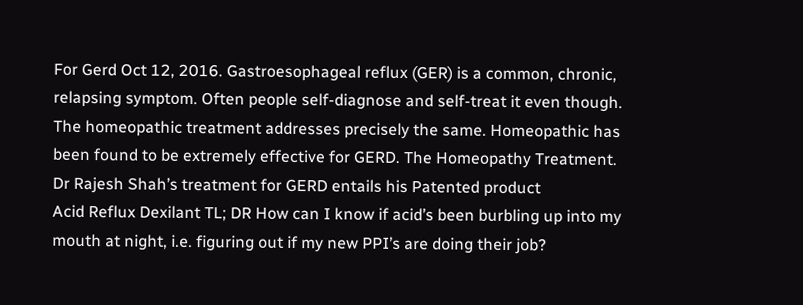For Gerd Oct 12, 2016. Gastroesophageal reflux (GER) is a common, chronic, relapsing symptom. Often people self-diagnose and self-treat it even though. The homeopathic treatment addresses precisely the same. Homeopathic has been found to be extremely effective for GERD. The Homeopathy Treatment. Dr Rajesh Shah’s treatment for GERD entails his Patented product
Acid Reflux Dexilant TL; DR How can I know if acid’s been burbling up into my mouth at night, i.e. figuring out if my new PPI’s are doing their job?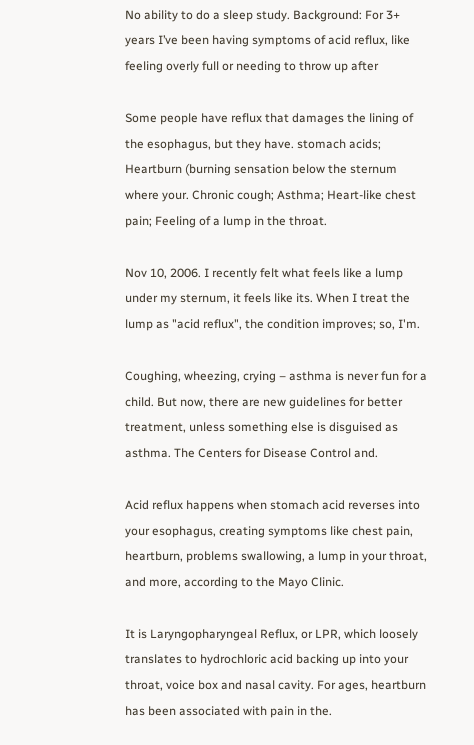No ability to do a sleep study. Background: For 3+ years I’ve been having symptoms of acid reflux, like feeling overly full or needing to throw up after

Some people have reflux that damages the lining of the esophagus, but they have. stomach acids; Heartburn (burning sensation below the sternum where your. Chronic cough; Asthma; Heart-like chest pain; Feeling of a lump in the throat.

Nov 10, 2006. I recently felt what feels like a lump under my sternum, it feels like its. When I treat the lump as "acid reflux", the condition improves; so, I'm.

Coughing, wheezing, crying – asthma is never fun for a child. But now, there are new guidelines for better treatment, unless something else is disguised as asthma. The Centers for Disease Control and.

Acid reflux happens when stomach acid reverses into your esophagus, creating symptoms like chest pain, heartburn, problems swallowing, a lump in your throat, and more, according to the Mayo Clinic.

It is Laryngopharyngeal Reflux, or LPR, which loosely translates to hydrochloric acid backing up into your throat, voice box and nasal cavity. For ages, heartburn has been associated with pain in the.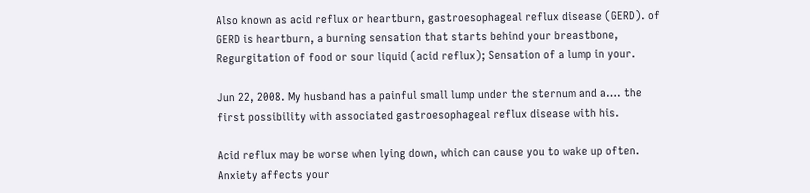Also known as acid reflux or heartburn, gastroesophageal reflux disease (GERD). of GERD is heartburn, a burning sensation that starts behind your breastbone, Regurgitation of food or sour liquid (acid reflux); Sensation of a lump in your.

Jun 22, 2008. My husband has a painful small lump under the sternum and a…. the first possibility with associated gastroesophageal reflux disease with his.

Acid reflux may be worse when lying down, which can cause you to wake up often. Anxiety affects your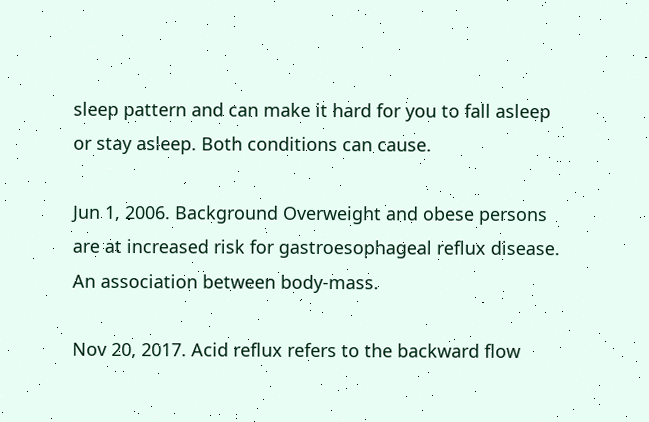sleep pattern and can make it hard for you to fall asleep or stay asleep. Both conditions can cause.

Jun 1, 2006. Background Overweight and obese persons are at increased risk for gastroesophageal reflux disease. An association between body-mass.

Nov 20, 2017. Acid reflux refers to the backward flow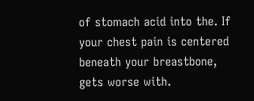of stomach acid into the. If your chest pain is centered beneath your breastbone, gets worse with.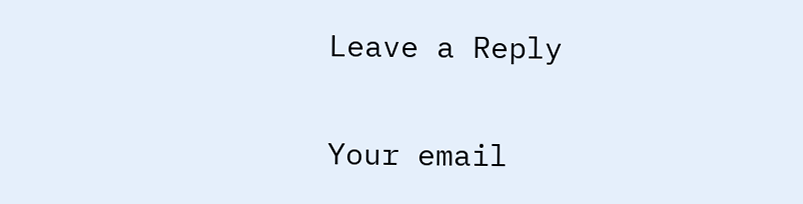Leave a Reply

Your email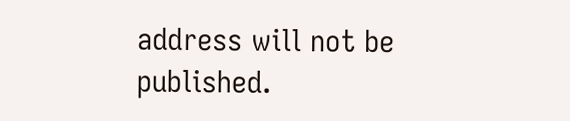address will not be published.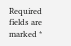Required fields are marked *